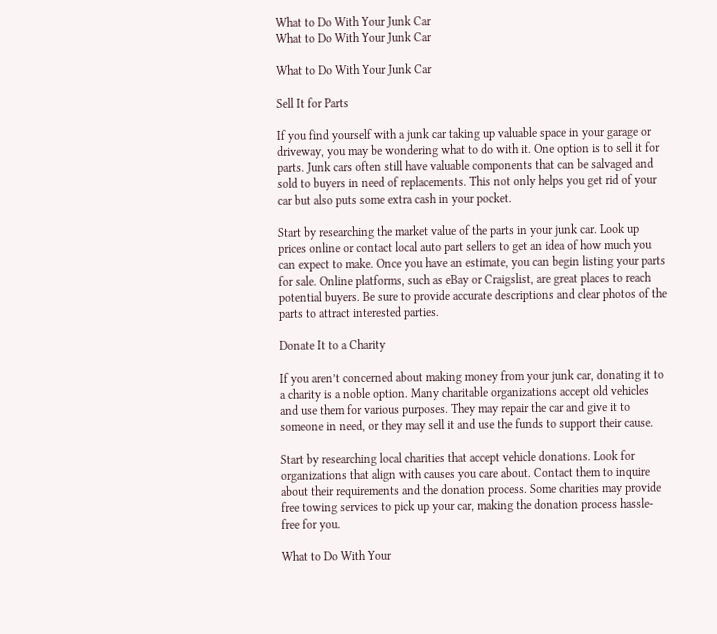What to Do With Your Junk Car
What to Do With Your Junk Car

What to Do With Your Junk Car

Sell It for Parts

If you find yourself with a junk car taking up valuable space in your garage or driveway, you may be wondering what to do with it. One option is to sell it for parts. Junk cars often still have valuable components that can be salvaged and sold to buyers in need of replacements. This not only helps you get rid of your car but also puts some extra cash in your pocket.

Start by researching the market value of the parts in your junk car. Look up prices online or contact local auto part sellers to get an idea of how much you can expect to make. Once you have an estimate, you can begin listing your parts for sale. Online platforms, such as eBay or Craigslist, are great places to reach potential buyers. Be sure to provide accurate descriptions and clear photos of the parts to attract interested parties.

Donate It to a Charity

If you aren’t concerned about making money from your junk car, donating it to a charity is a noble option. Many charitable organizations accept old vehicles and use them for various purposes. They may repair the car and give it to someone in need, or they may sell it and use the funds to support their cause.

Start by researching local charities that accept vehicle donations. Look for organizations that align with causes you care about. Contact them to inquire about their requirements and the donation process. Some charities may provide free towing services to pick up your car, making the donation process hassle-free for you.

What to Do With Your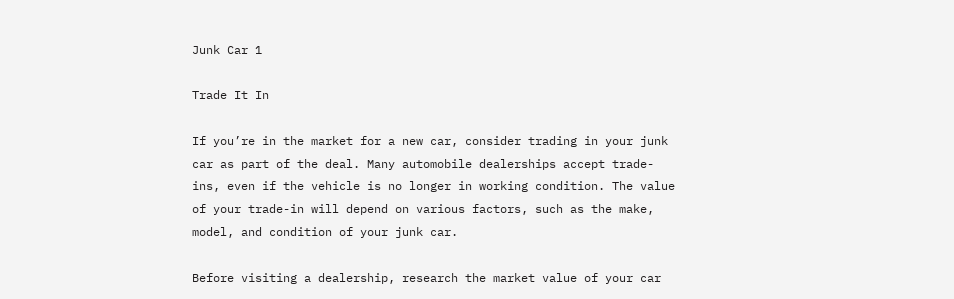Junk Car 1

Trade It In

If you’re in the market for a new car, consider trading in your junk car as part of the deal. Many automobile dealerships accept trade-ins, even if the vehicle is no longer in working condition. The value of your trade-in will depend on various factors, such as the make, model, and condition of your junk car.

Before visiting a dealership, research the market value of your car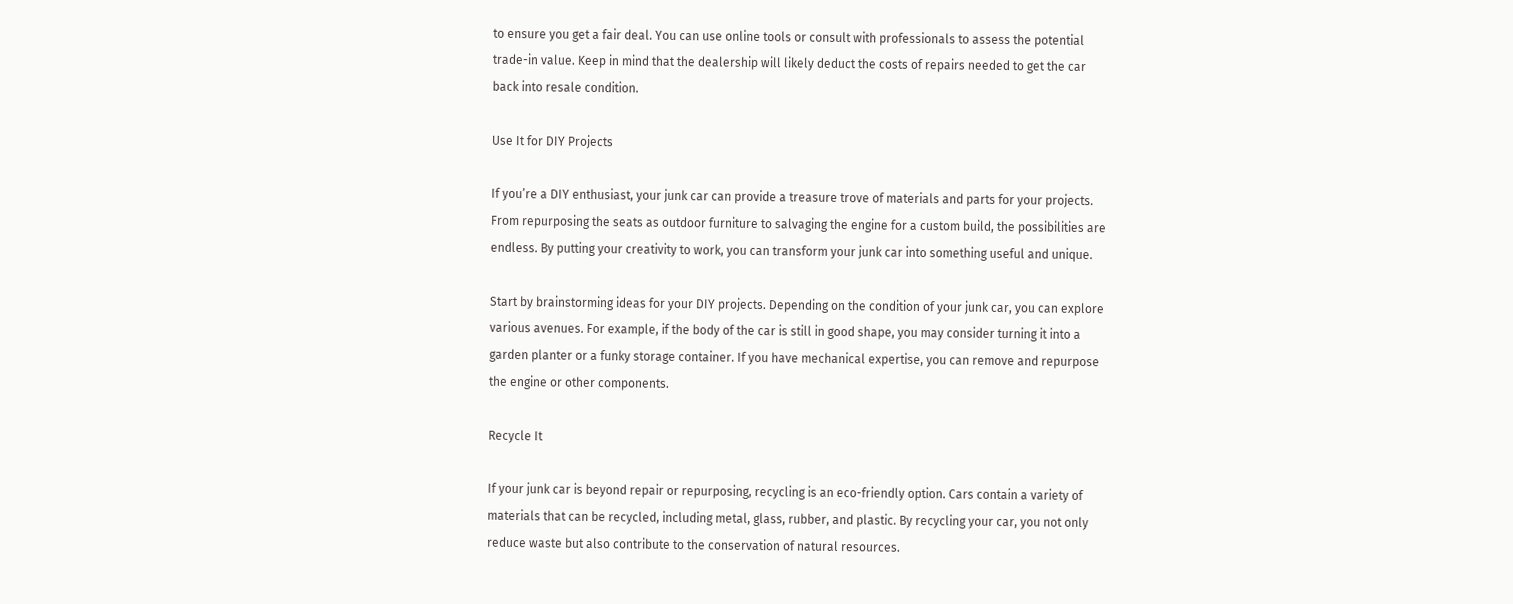to ensure you get a fair deal. You can use online tools or consult with professionals to assess the potential trade-in value. Keep in mind that the dealership will likely deduct the costs of repairs needed to get the car back into resale condition.

Use It for DIY Projects

If you’re a DIY enthusiast, your junk car can provide a treasure trove of materials and parts for your projects. From repurposing the seats as outdoor furniture to salvaging the engine for a custom build, the possibilities are endless. By putting your creativity to work, you can transform your junk car into something useful and unique.

Start by brainstorming ideas for your DIY projects. Depending on the condition of your junk car, you can explore various avenues. For example, if the body of the car is still in good shape, you may consider turning it into a garden planter or a funky storage container. If you have mechanical expertise, you can remove and repurpose the engine or other components.

Recycle It

If your junk car is beyond repair or repurposing, recycling is an eco-friendly option. Cars contain a variety of materials that can be recycled, including metal, glass, rubber, and plastic. By recycling your car, you not only reduce waste but also contribute to the conservation of natural resources.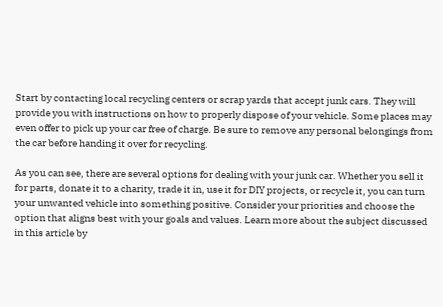Start by contacting local recycling centers or scrap yards that accept junk cars. They will provide you with instructions on how to properly dispose of your vehicle. Some places may even offer to pick up your car free of charge. Be sure to remove any personal belongings from the car before handing it over for recycling.

As you can see, there are several options for dealing with your junk car. Whether you sell it for parts, donate it to a charity, trade it in, use it for DIY projects, or recycle it, you can turn your unwanted vehicle into something positive. Consider your priorities and choose the option that aligns best with your goals and values. Learn more about the subject discussed in this article by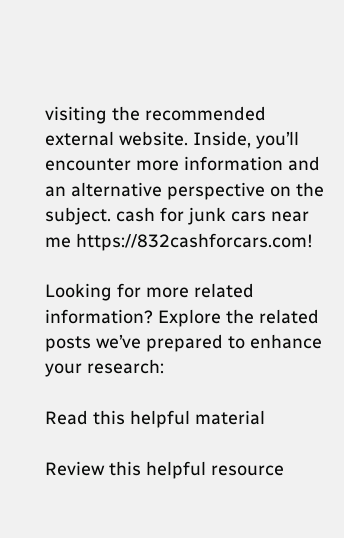visiting the recommended external website. Inside, you’ll encounter more information and an alternative perspective on the subject. cash for junk cars near me https://832cashforcars.com!

Looking for more related information? Explore the related posts we’ve prepared to enhance your research:

Read this helpful material

Review this helpful resource